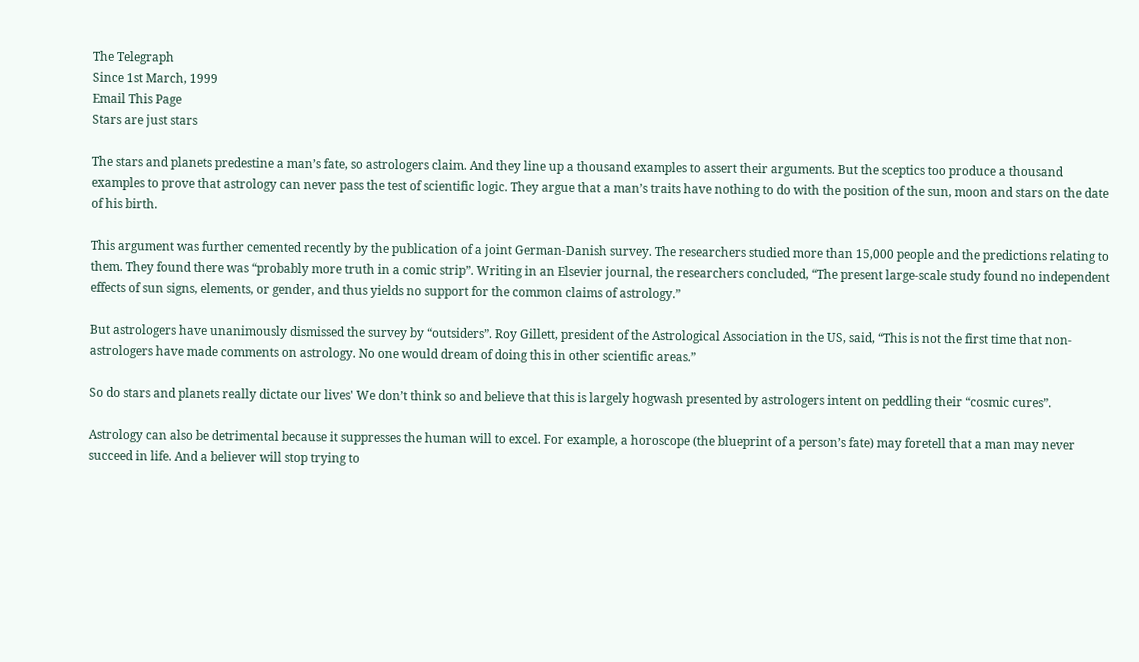The Telegraph
Since 1st March, 1999
Email This Page
Stars are just stars

The stars and planets predestine a man’s fate, so astrologers claim. And they line up a thousand examples to assert their arguments. But the sceptics too produce a thousand examples to prove that astrology can never pass the test of scientific logic. They argue that a man’s traits have nothing to do with the position of the sun, moon and stars on the date of his birth.

This argument was further cemented recently by the publication of a joint German-Danish survey. The researchers studied more than 15,000 people and the predictions relating to them. They found there was “probably more truth in a comic strip”. Writing in an Elsevier journal, the researchers concluded, “The present large-scale study found no independent effects of sun signs, elements, or gender, and thus yields no support for the common claims of astrology.”

But astrologers have unanimously dismissed the survey by “outsiders”. Roy Gillett, president of the Astrological Association in the US, said, “This is not the first time that non-astrologers have made comments on astrology. No one would dream of doing this in other scientific areas.”

So do stars and planets really dictate our lives' We don’t think so and believe that this is largely hogwash presented by astrologers intent on peddling their “cosmic cures”.

Astrology can also be detrimental because it suppresses the human will to excel. For example, a horoscope (the blueprint of a person’s fate) may foretell that a man may never succeed in life. And a believer will stop trying to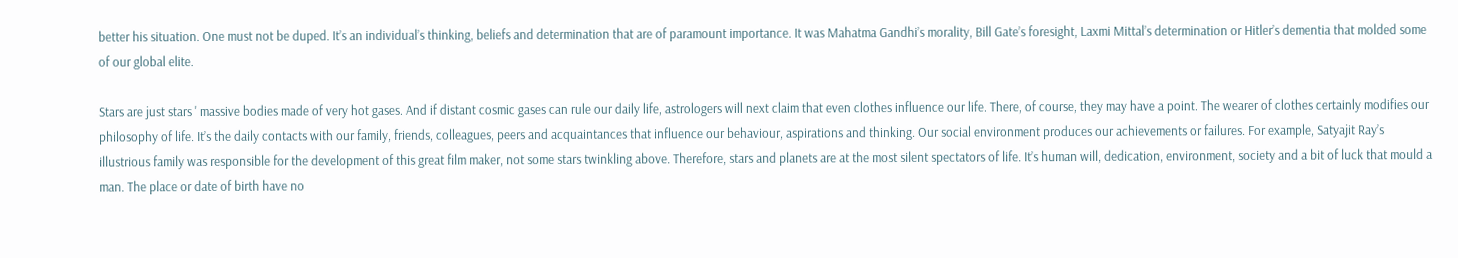better his situation. One must not be duped. It’s an individual’s thinking, beliefs and determination that are of paramount importance. It was Mahatma Gandhi’s morality, Bill Gate’s foresight, Laxmi Mittal’s determination or Hitler’s dementia that molded some of our global elite.

Stars are just stars ' massive bodies made of very hot gases. And if distant cosmic gases can rule our daily life, astrologers will next claim that even clothes influence our life. There, of course, they may have a point. The wearer of clothes certainly modifies our philosophy of life. It’s the daily contacts with our family, friends, colleagues, peers and acquaintances that influence our behaviour, aspirations and thinking. Our social environment produces our achievements or failures. For example, Satyajit Ray’s illustrious family was responsible for the development of this great film maker, not some stars twinkling above. Therefore, stars and planets are at the most silent spectators of life. It’s human will, dedication, environment, society and a bit of luck that mould a man. The place or date of birth have no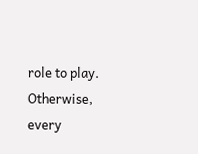role to play. Otherwise, every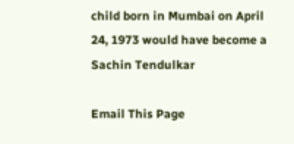child born in Mumbai on April 24, 1973 would have become a Sachin Tendulkar

Email This Page